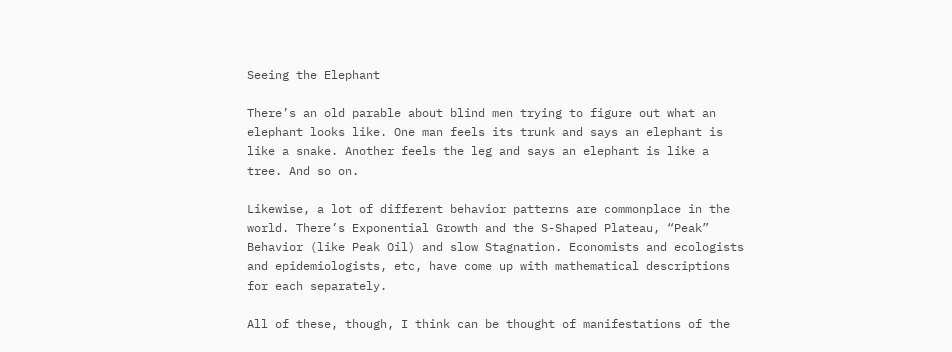Seeing the Elephant

There’s an old parable about blind men trying to figure out what an elephant looks like. One man feels its trunk and says an elephant is like a snake. Another feels the leg and says an elephant is like a tree. And so on.

Likewise, a lot of different behavior patterns are commonplace in the world. There’s Exponential Growth and the S-Shaped Plateau, “Peak” Behavior (like Peak Oil) and slow Stagnation. Economists and ecologists and epidemiologists, etc, have come up with mathematical descriptions for each separately.

All of these, though, I think can be thought of manifestations of the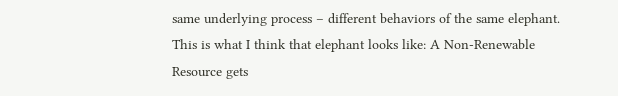same underlying process – different behaviors of the same elephant. This is what I think that elephant looks like: A Non-Renewable Resource gets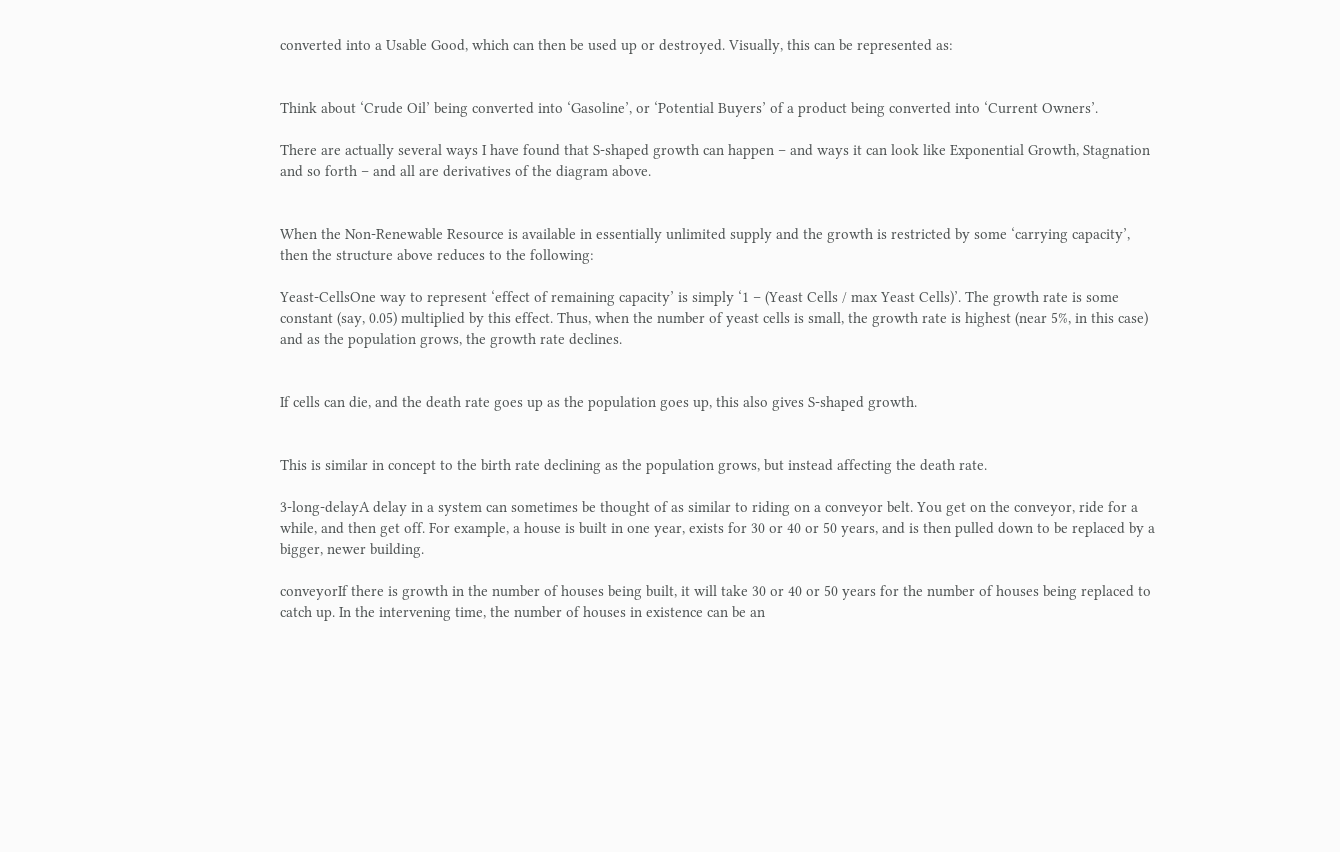converted into a Usable Good, which can then be used up or destroyed. Visually, this can be represented as:


Think about ‘Crude Oil’ being converted into ‘Gasoline’, or ‘Potential Buyers’ of a product being converted into ‘Current Owners’.

There are actually several ways I have found that S-shaped growth can happen – and ways it can look like Exponential Growth, Stagnation and so forth – and all are derivatives of the diagram above.


When the Non-Renewable Resource is available in essentially unlimited supply and the growth is restricted by some ‘carrying capacity’, then the structure above reduces to the following:

Yeast-CellsOne way to represent ‘effect of remaining capacity’ is simply ‘1 – (Yeast Cells / max Yeast Cells)’. The growth rate is some constant (say, 0.05) multiplied by this effect. Thus, when the number of yeast cells is small, the growth rate is highest (near 5%, in this case) and as the population grows, the growth rate declines.


If cells can die, and the death rate goes up as the population goes up, this also gives S-shaped growth.


This is similar in concept to the birth rate declining as the population grows, but instead affecting the death rate.

3-long-delayA delay in a system can sometimes be thought of as similar to riding on a conveyor belt. You get on the conveyor, ride for a while, and then get off. For example, a house is built in one year, exists for 30 or 40 or 50 years, and is then pulled down to be replaced by a bigger, newer building.

conveyorIf there is growth in the number of houses being built, it will take 30 or 40 or 50 years for the number of houses being replaced to catch up. In the intervening time, the number of houses in existence can be an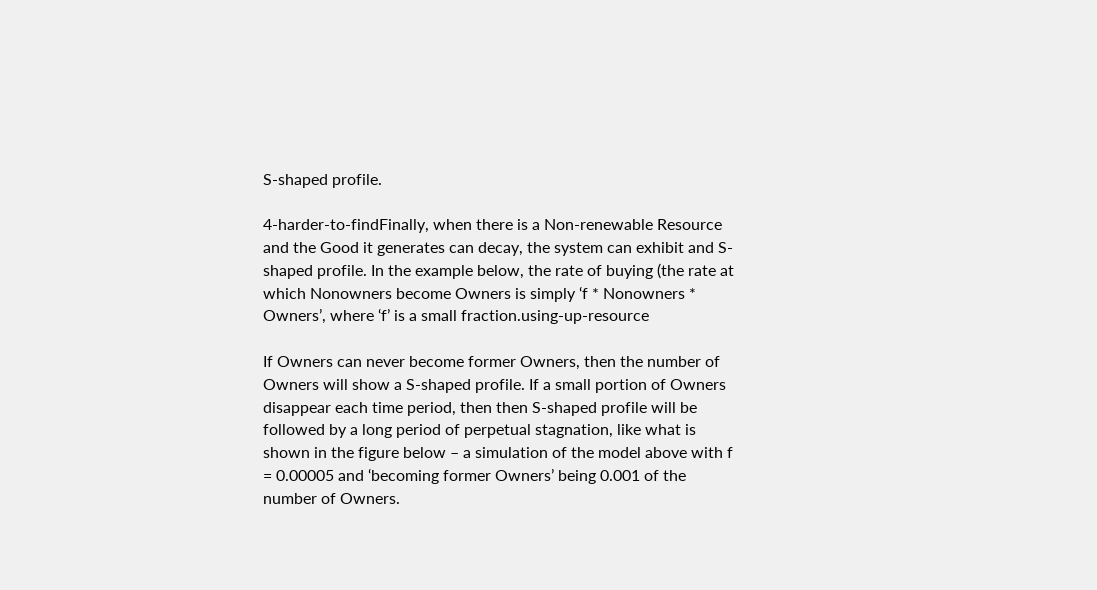S-shaped profile.

4-harder-to-findFinally, when there is a Non-renewable Resource and the Good it generates can decay, the system can exhibit and S-shaped profile. In the example below, the rate of buying (the rate at which Nonowners become Owners is simply ‘f * Nonowners * Owners’, where ‘f’ is a small fraction.using-up-resource

If Owners can never become former Owners, then the number of Owners will show a S-shaped profile. If a small portion of Owners disappear each time period, then then S-shaped profile will be followed by a long period of perpetual stagnation, like what is shown in the figure below – a simulation of the model above with f = 0.00005 and ‘becoming former Owners’ being 0.001 of the number of Owners.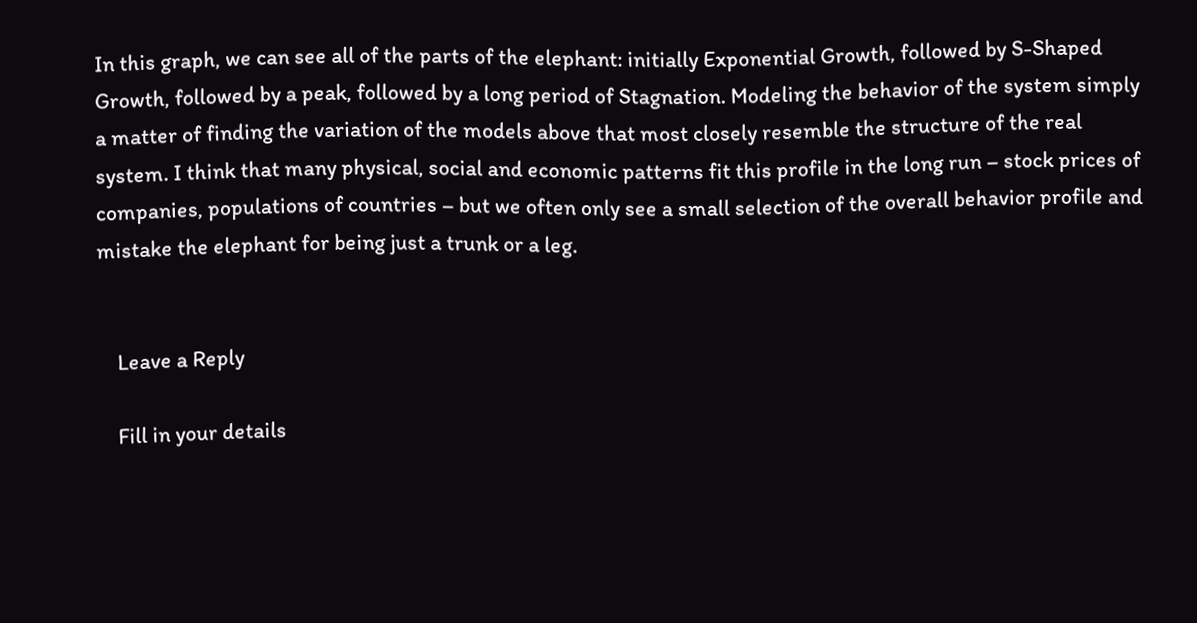In this graph, we can see all of the parts of the elephant: initially Exponential Growth, followed by S-Shaped Growth, followed by a peak, followed by a long period of Stagnation. Modeling the behavior of the system simply a matter of finding the variation of the models above that most closely resemble the structure of the real system. I think that many physical, social and economic patterns fit this profile in the long run – stock prices of companies, populations of countries – but we often only see a small selection of the overall behavior profile and mistake the elephant for being just a trunk or a leg.


    Leave a Reply

    Fill in your details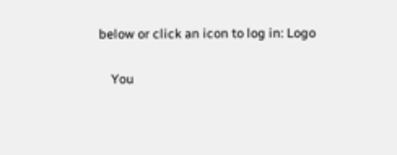below or click an icon to log in: Logo

    You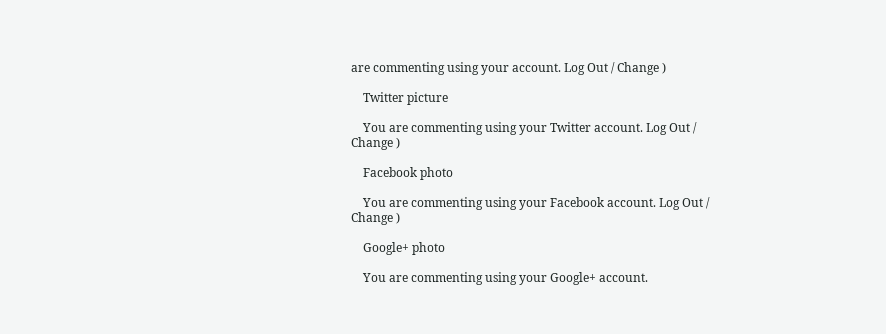are commenting using your account. Log Out / Change )

    Twitter picture

    You are commenting using your Twitter account. Log Out / Change )

    Facebook photo

    You are commenting using your Facebook account. Log Out / Change )

    Google+ photo

    You are commenting using your Google+ account.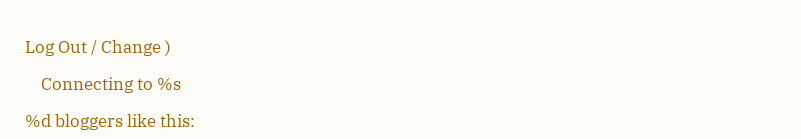Log Out / Change )

    Connecting to %s

%d bloggers like this: